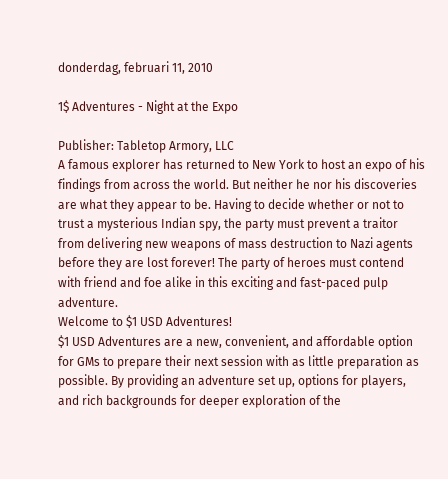donderdag, februari 11, 2010

1$ Adventures - Night at the Expo

Publisher: Tabletop Armory, LLC
A famous explorer has returned to New York to host an expo of his findings from across the world. But neither he nor his discoveries are what they appear to be. Having to decide whether or not to trust a mysterious Indian spy, the party must prevent a traitor from delivering new weapons of mass destruction to Nazi agents before they are lost forever! The party of heroes must contend with friend and foe alike in this exciting and fast-paced pulp adventure.
Welcome to $1 USD Adventures!
$1 USD Adventures are a new, convenient, and affordable option for GMs to prepare their next session with as little preparation as possible. By providing an adventure set up, options for players, and rich backgrounds for deeper exploration of the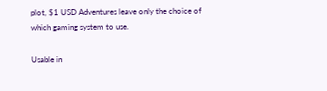plot, $1 USD Adventures leave only the choice of which gaming system to use.

Usable in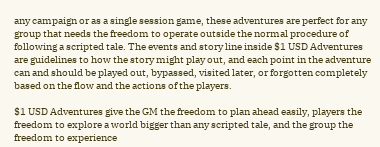any campaign or as a single session game, these adventures are perfect for any group that needs the freedom to operate outside the normal procedure of following a scripted tale. The events and story line inside $1 USD Adventures are guidelines to how the story might play out, and each point in the adventure can and should be played out, bypassed, visited later, or forgotten completely based on the flow and the actions of the players.

$1 USD Adventures give the GM the freedom to plan ahead easily, players the freedom to explore a world bigger than any scripted tale, and the group the freedom to experience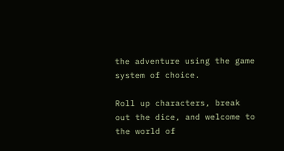the adventure using the game system of choice.

Roll up characters, break out the dice, and welcome to the world of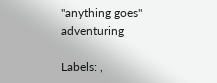"anything goes" adventuring

Labels: ,